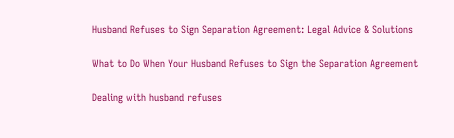Husband Refuses to Sign Separation Agreement: Legal Advice & Solutions

What to Do When Your Husband Refuses to Sign the Separation Agreement

Dealing with husband refuses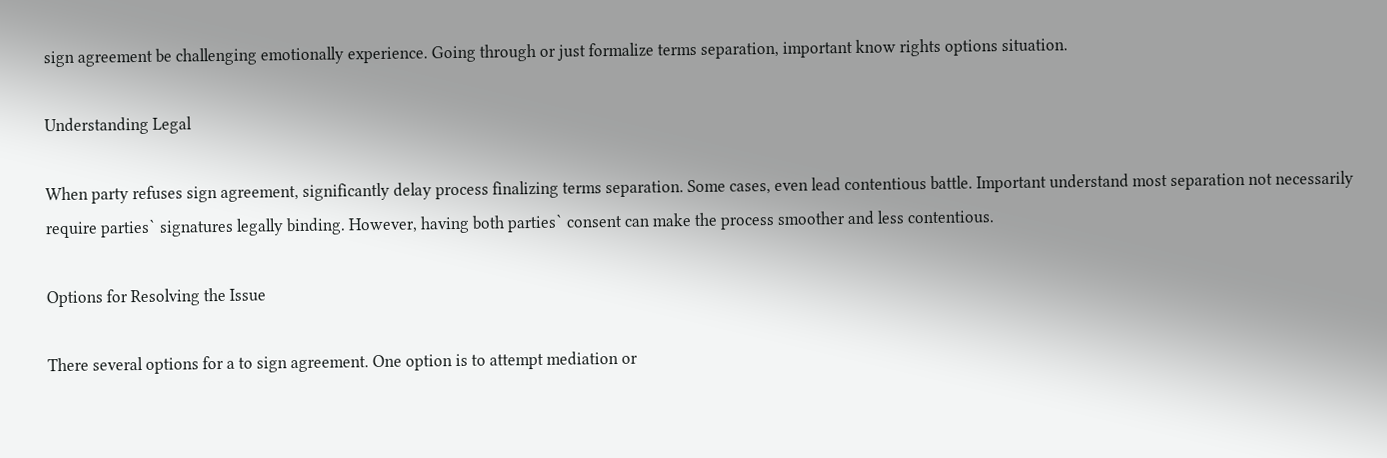sign agreement be challenging emotionally experience. Going through or just formalize terms separation, important know rights options situation.

Understanding Legal

When party refuses sign agreement, significantly delay process finalizing terms separation. Some cases, even lead contentious battle. Important understand most separation not necessarily require parties` signatures legally binding. However, having both parties` consent can make the process smoother and less contentious.

Options for Resolving the Issue

There several options for a to sign agreement. One option is to attempt mediation or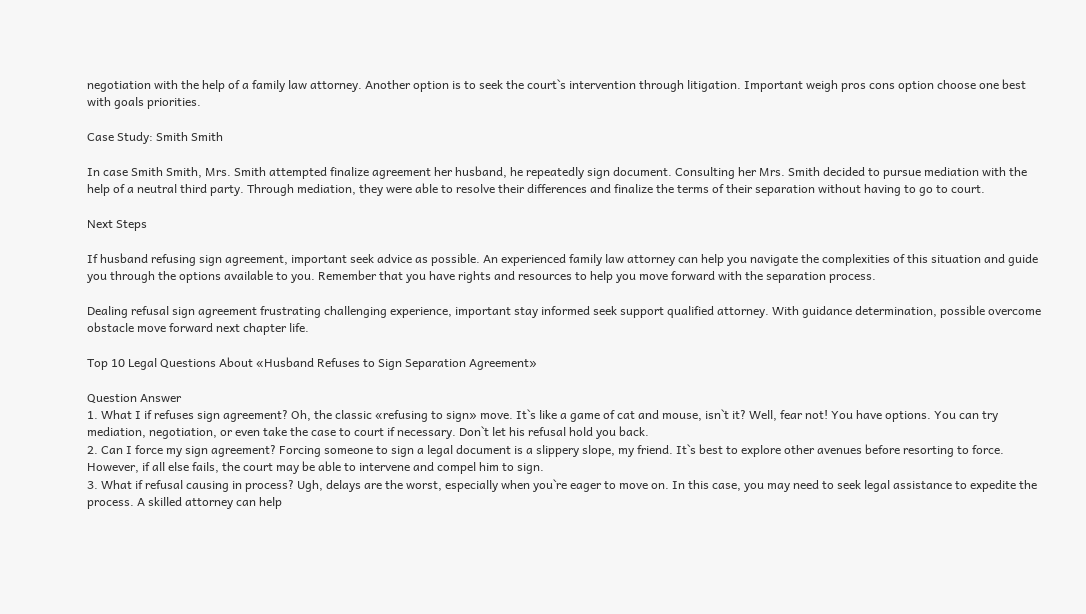negotiation with the help of a family law attorney. Another option is to seek the court`s intervention through litigation. Important weigh pros cons option choose one best with goals priorities.

Case Study: Smith Smith

In case Smith Smith, Mrs. Smith attempted finalize agreement her husband, he repeatedly sign document. Consulting her Mrs. Smith decided to pursue mediation with the help of a neutral third party. Through mediation, they were able to resolve their differences and finalize the terms of their separation without having to go to court.

Next Steps

If husband refusing sign agreement, important seek advice as possible. An experienced family law attorney can help you navigate the complexities of this situation and guide you through the options available to you. Remember that you have rights and resources to help you move forward with the separation process.

Dealing refusal sign agreement frustrating challenging experience, important stay informed seek support qualified attorney. With guidance determination, possible overcome obstacle move forward next chapter life.

Top 10 Legal Questions About «Husband Refuses to Sign Separation Agreement»

Question Answer
1. What I if refuses sign agreement? Oh, the classic «refusing to sign» move. It`s like a game of cat and mouse, isn`t it? Well, fear not! You have options. You can try mediation, negotiation, or even take the case to court if necessary. Don`t let his refusal hold you back.
2. Can I force my sign agreement? Forcing someone to sign a legal document is a slippery slope, my friend. It`s best to explore other avenues before resorting to force. However, if all else fails, the court may be able to intervene and compel him to sign.
3. What if refusal causing in process? Ugh, delays are the worst, especially when you`re eager to move on. In this case, you may need to seek legal assistance to expedite the process. A skilled attorney can help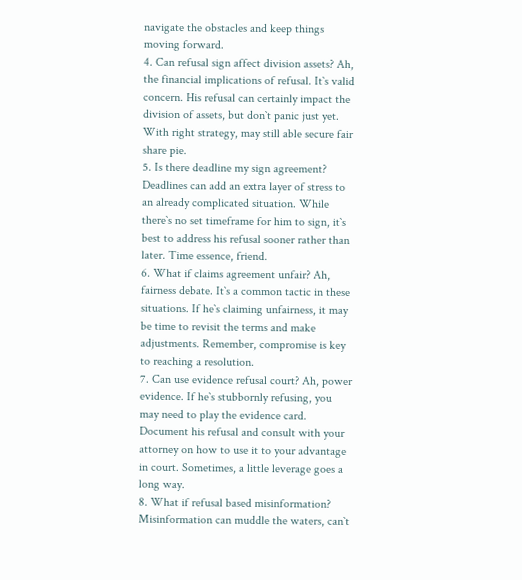navigate the obstacles and keep things moving forward.
4. Can refusal sign affect division assets? Ah, the financial implications of refusal. It`s valid concern. His refusal can certainly impact the division of assets, but don`t panic just yet. With right strategy, may still able secure fair share pie.
5. Is there deadline my sign agreement? Deadlines can add an extra layer of stress to an already complicated situation. While there`s no set timeframe for him to sign, it`s best to address his refusal sooner rather than later. Time essence, friend.
6. What if claims agreement unfair? Ah, fairness debate. It`s a common tactic in these situations. If he`s claiming unfairness, it may be time to revisit the terms and make adjustments. Remember, compromise is key to reaching a resolution.
7. Can use evidence refusal court? Ah, power evidence. If he`s stubbornly refusing, you may need to play the evidence card. Document his refusal and consult with your attorney on how to use it to your advantage in court. Sometimes, a little leverage goes a long way.
8. What if refusal based misinformation? Misinformation can muddle the waters, can`t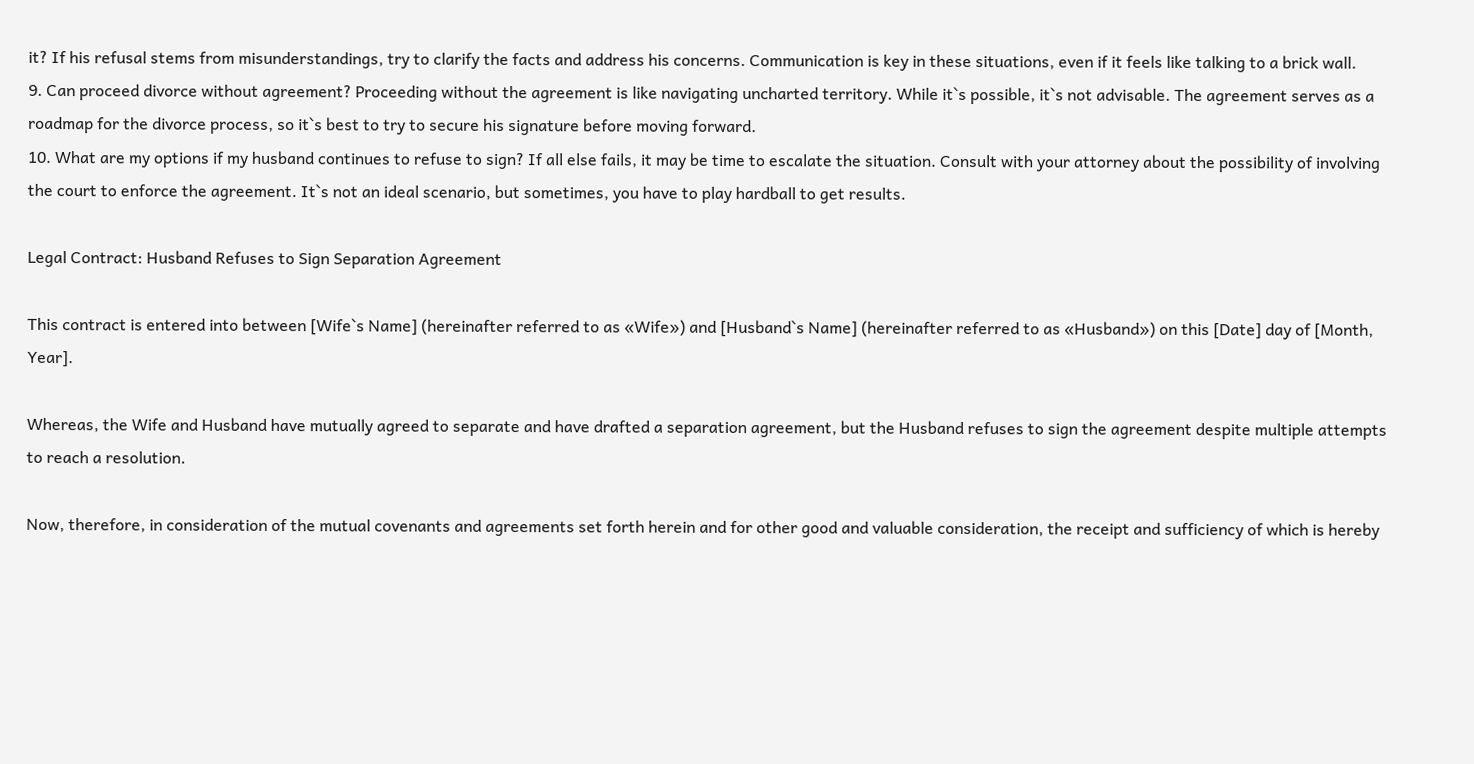it? If his refusal stems from misunderstandings, try to clarify the facts and address his concerns. Communication is key in these situations, even if it feels like talking to a brick wall.
9. Can proceed divorce without agreement? Proceeding without the agreement is like navigating uncharted territory. While it`s possible, it`s not advisable. The agreement serves as a roadmap for the divorce process, so it`s best to try to secure his signature before moving forward.
10. What are my options if my husband continues to refuse to sign? If all else fails, it may be time to escalate the situation. Consult with your attorney about the possibility of involving the court to enforce the agreement. It`s not an ideal scenario, but sometimes, you have to play hardball to get results.

Legal Contract: Husband Refuses to Sign Separation Agreement

This contract is entered into between [Wife`s Name] (hereinafter referred to as «Wife») and [Husband`s Name] (hereinafter referred to as «Husband») on this [Date] day of [Month, Year].

Whereas, the Wife and Husband have mutually agreed to separate and have drafted a separation agreement, but the Husband refuses to sign the agreement despite multiple attempts to reach a resolution.

Now, therefore, in consideration of the mutual covenants and agreements set forth herein and for other good and valuable consideration, the receipt and sufficiency of which is hereby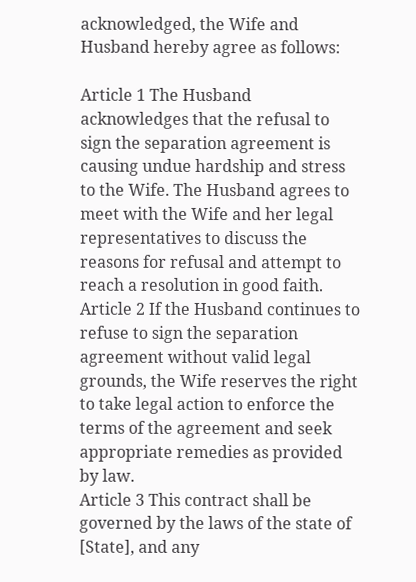acknowledged, the Wife and Husband hereby agree as follows:

Article 1 The Husband acknowledges that the refusal to sign the separation agreement is causing undue hardship and stress to the Wife. The Husband agrees to meet with the Wife and her legal representatives to discuss the reasons for refusal and attempt to reach a resolution in good faith.
Article 2 If the Husband continues to refuse to sign the separation agreement without valid legal grounds, the Wife reserves the right to take legal action to enforce the terms of the agreement and seek appropriate remedies as provided by law.
Article 3 This contract shall be governed by the laws of the state of [State], and any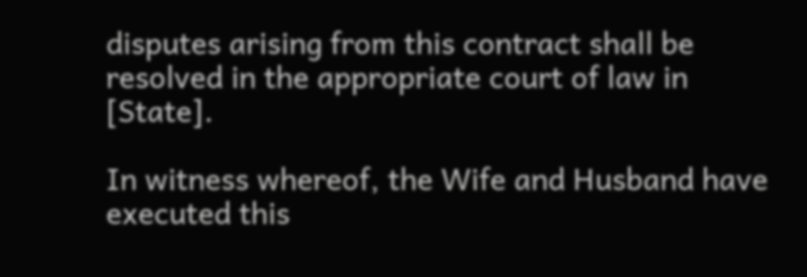disputes arising from this contract shall be resolved in the appropriate court of law in [State].

In witness whereof, the Wife and Husband have executed this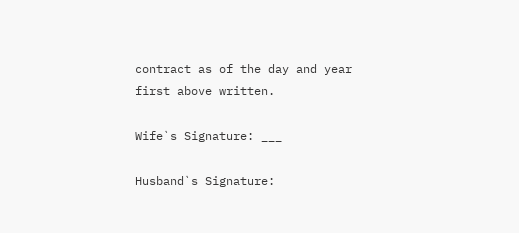contract as of the day and year first above written.

Wife`s Signature: ___

Husband`s Signature: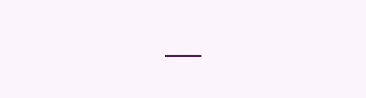___